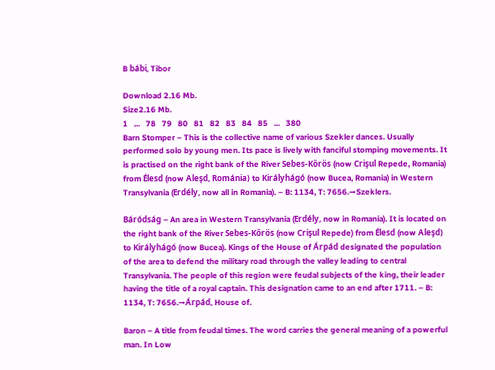B bábi, Tibor

Download 2.16 Mb.
Size2.16 Mb.
1   ...   78   79   80   81   82   83   84   85   ...   380
Barn Stomper – This is the collective name of various Szekler dances. Usually performed solo by young men. Its pace is lively with fanciful stomping movements. It is practised on the right bank of the River Sebes-Kőrös (now Crişul Repede, Romania) from Élesd (now Aleşd, Románia) to Királyhágó (now Bucea, Romania) in Western Transylvania (Erdély, now all in Romania). – B: 1134, T: 7656.→Szeklers.

Báródság – An area in Western Transylvania (Erdély, now in Romania). It is located on the right bank of the River Sebes-Kőrös (now Crişul Repede) from Élesd (now Aleşd) to Királyhágó (now Bucea). Kings of the House of Árpád designated the population of the area to defend the military road through the valley leading to central Transylvania. The people of this region were feudal subjects of the king, their leader having the title of a royal captain. This designation came to an end after 1711. – B: 1134, T: 7656.→Árpád, House of.

Baron – A title from feudal times. The word carries the general meaning of a powerful man. In Low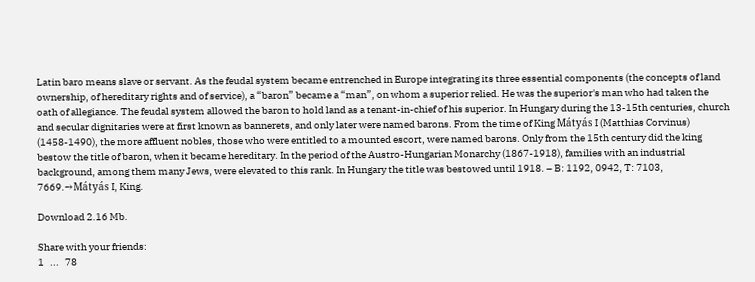Latin baro means slave or servant. As the feudal system became entrenched in Europe integrating its three essential components (the concepts of land ownership, of hereditary rights and of service), a “baron” became a “man”, on whom a superior relied. He was the superior's man who had taken the oath of allegiance. The feudal system allowed the baron to hold land as a tenant-in-chief of his superior. In Hungary during the 13-15th centuries, church and secular dignitaries were at first known as bannerets, and only later were named barons. From the time of King Mátyás I (Matthias Corvinus) (1458-1490), the more affluent nobles, those who were entitled to a mounted escort, were named barons. Only from the 15th century did the king bestow the title of baron, when it became hereditary. In the period of the Austro-Hungarian Monarchy (1867-1918), families with an industrial background, among them many Jews, were elevated to this rank. In Hungary the title was bestowed until 1918. – B: 1192, 0942, T: 7103, 7669.→Mátyás I, King.

Download 2.16 Mb.

Share with your friends:
1   ...   78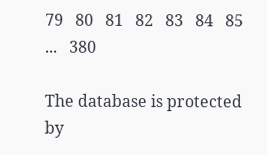79   80   81   82   83   84   85   ...   380

The database is protected by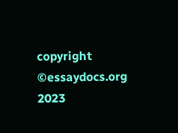copyright ©essaydocs.org 2023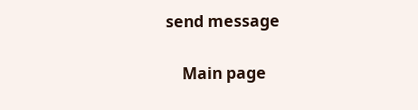send message

    Main page